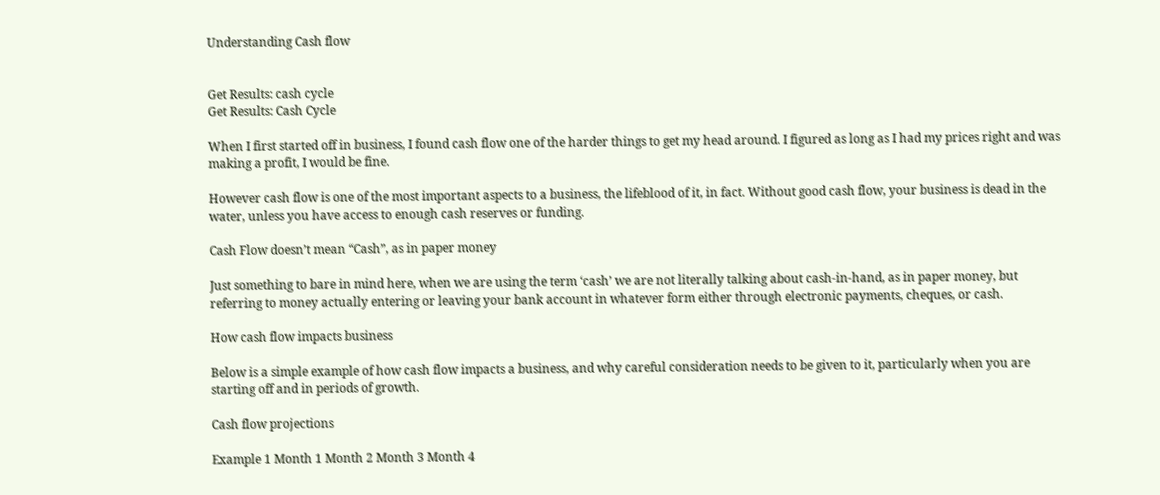Understanding Cash flow


Get Results: cash cycle
Get Results: Cash Cycle

When I first started off in business, I found cash flow one of the harder things to get my head around. I figured as long as I had my prices right and was making a profit, I would be fine.

However cash flow is one of the most important aspects to a business, the lifeblood of it, in fact. Without good cash flow, your business is dead in the water, unless you have access to enough cash reserves or funding.

Cash Flow doesn’t mean “Cash”, as in paper money

Just something to bare in mind here, when we are using the term ‘cash’ we are not literally talking about cash-in-hand, as in paper money, but referring to money actually entering or leaving your bank account in whatever form either through electronic payments, cheques, or cash.

How cash flow impacts business

Below is a simple example of how cash flow impacts a business, and why careful consideration needs to be given to it, particularly when you are starting off and in periods of growth.

Cash flow projections

Example 1 Month 1 Month 2 Month 3 Month 4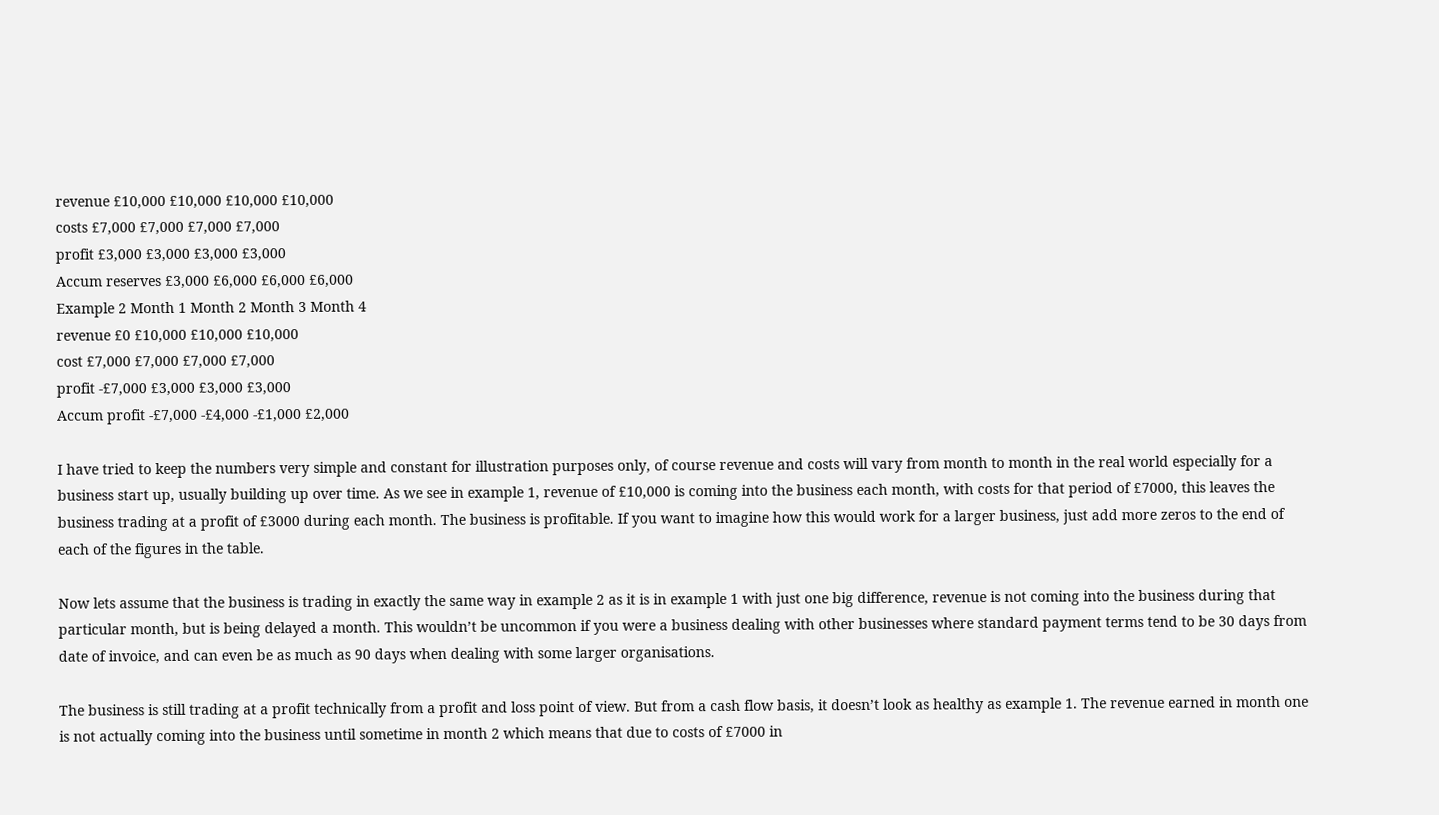revenue £10,000 £10,000 £10,000 £10,000
costs £7,000 £7,000 £7,000 £7,000
profit £3,000 £3,000 £3,000 £3,000
Accum reserves £3,000 £6,000 £6,000 £6,000
Example 2 Month 1 Month 2 Month 3 Month 4
revenue £0 £10,000 £10,000 £10,000
cost £7,000 £7,000 £7,000 £7,000
profit -£7,000 £3,000 £3,000 £3,000
Accum profit -£7,000 -£4,000 -£1,000 £2,000

I have tried to keep the numbers very simple and constant for illustration purposes only, of course revenue and costs will vary from month to month in the real world especially for a business start up, usually building up over time. As we see in example 1, revenue of £10,000 is coming into the business each month, with costs for that period of £7000, this leaves the business trading at a profit of £3000 during each month. The business is profitable. If you want to imagine how this would work for a larger business, just add more zeros to the end of each of the figures in the table.

Now lets assume that the business is trading in exactly the same way in example 2 as it is in example 1 with just one big difference, revenue is not coming into the business during that particular month, but is being delayed a month. This wouldn’t be uncommon if you were a business dealing with other businesses where standard payment terms tend to be 30 days from date of invoice, and can even be as much as 90 days when dealing with some larger organisations.

The business is still trading at a profit technically from a profit and loss point of view. But from a cash flow basis, it doesn’t look as healthy as example 1. The revenue earned in month one is not actually coming into the business until sometime in month 2 which means that due to costs of £7000 in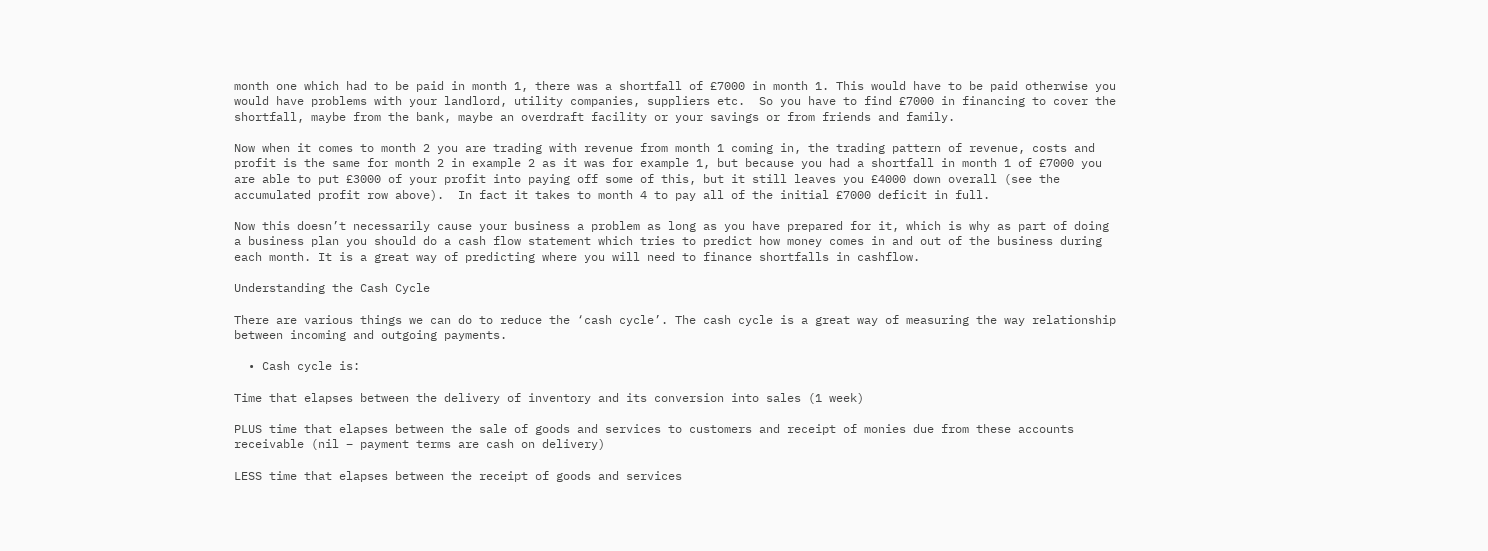month one which had to be paid in month 1, there was a shortfall of £7000 in month 1. This would have to be paid otherwise you would have problems with your landlord, utility companies, suppliers etc.  So you have to find £7000 in financing to cover the shortfall, maybe from the bank, maybe an overdraft facility or your savings or from friends and family.

Now when it comes to month 2 you are trading with revenue from month 1 coming in, the trading pattern of revenue, costs and profit is the same for month 2 in example 2 as it was for example 1, but because you had a shortfall in month 1 of £7000 you are able to put £3000 of your profit into paying off some of this, but it still leaves you £4000 down overall (see the accumulated profit row above).  In fact it takes to month 4 to pay all of the initial £7000 deficit in full.

Now this doesn’t necessarily cause your business a problem as long as you have prepared for it, which is why as part of doing a business plan you should do a cash flow statement which tries to predict how money comes in and out of the business during each month. It is a great way of predicting where you will need to finance shortfalls in cashflow.

Understanding the Cash Cycle

There are various things we can do to reduce the ‘cash cycle’. The cash cycle is a great way of measuring the way relationship between incoming and outgoing payments.

  • Cash cycle is:

Time that elapses between the delivery of inventory and its conversion into sales (1 week)

PLUS time that elapses between the sale of goods and services to customers and receipt of monies due from these accounts receivable (nil – payment terms are cash on delivery)

LESS time that elapses between the receipt of goods and services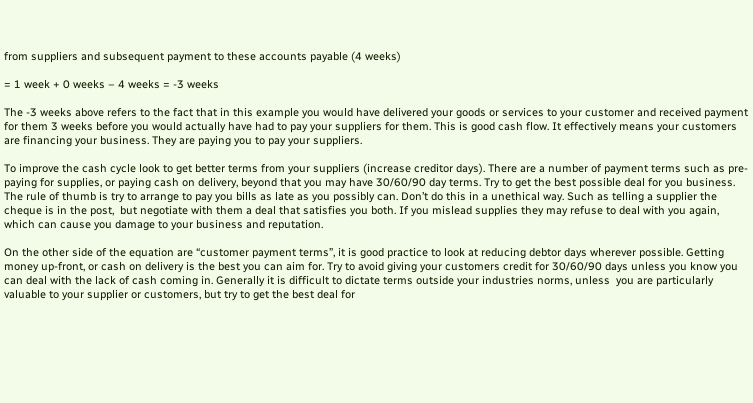from suppliers and subsequent payment to these accounts payable (4 weeks)

= 1 week + 0 weeks – 4 weeks = -3 weeks

The -3 weeks above refers to the fact that in this example you would have delivered your goods or services to your customer and received payment for them 3 weeks before you would actually have had to pay your suppliers for them. This is good cash flow. It effectively means your customers are financing your business. They are paying you to pay your suppliers.

To improve the cash cycle look to get better terms from your suppliers (increase creditor days). There are a number of payment terms such as pre-paying for supplies, or paying cash on delivery, beyond that you may have 30/60/90 day terms. Try to get the best possible deal for you business. The rule of thumb is try to arrange to pay you bills as late as you possibly can. Don’t do this in a unethical way. Such as telling a supplier the cheque is in the post,  but negotiate with them a deal that satisfies you both. If you mislead supplies they may refuse to deal with you again, which can cause you damage to your business and reputation.

On the other side of the equation are “customer payment terms”, it is good practice to look at reducing debtor days wherever possible. Getting money up-front, or cash on delivery is the best you can aim for. Try to avoid giving your customers credit for 30/60/90 days unless you know you can deal with the lack of cash coming in. Generally it is difficult to dictate terms outside your industries norms, unless  you are particularly valuable to your supplier or customers, but try to get the best deal for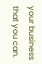your business that you can.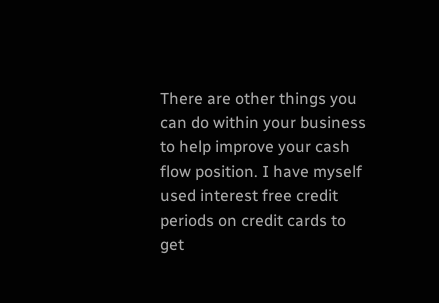There are other things you can do within your business to help improve your cash flow position. I have myself used interest free credit periods on credit cards to get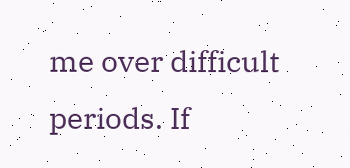me over difficult periods. If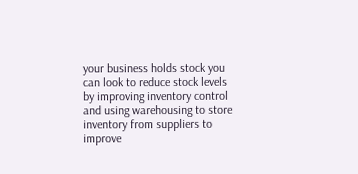your business holds stock you can look to reduce stock levels by improving inventory control and using warehousing to store inventory from suppliers to improve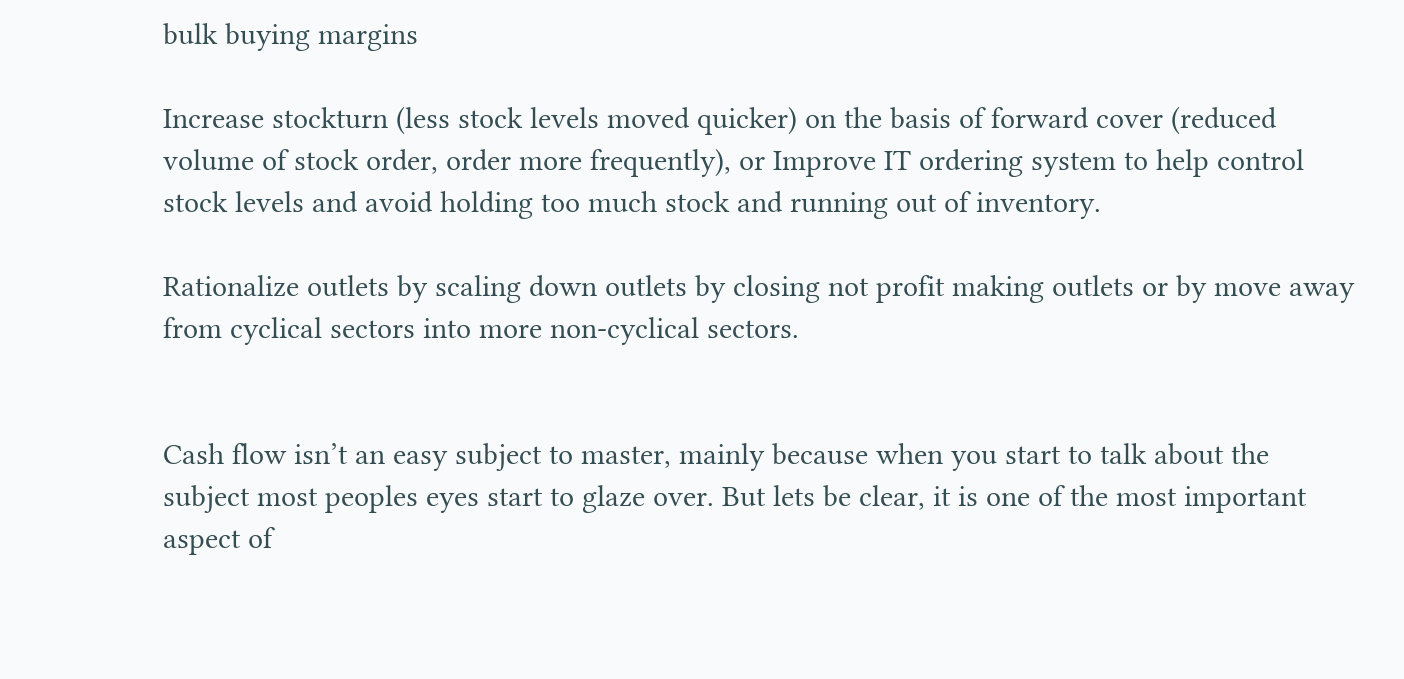bulk buying margins

Increase stockturn (less stock levels moved quicker) on the basis of forward cover (reduced volume of stock order, order more frequently), or Improve IT ordering system to help control stock levels and avoid holding too much stock and running out of inventory.

Rationalize outlets by scaling down outlets by closing not profit making outlets or by move away from cyclical sectors into more non-cyclical sectors.


Cash flow isn’t an easy subject to master, mainly because when you start to talk about the subject most peoples eyes start to glaze over. But lets be clear, it is one of the most important aspect of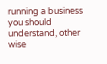running a business you should understand, other wise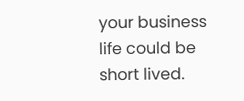your business life could be short lived.